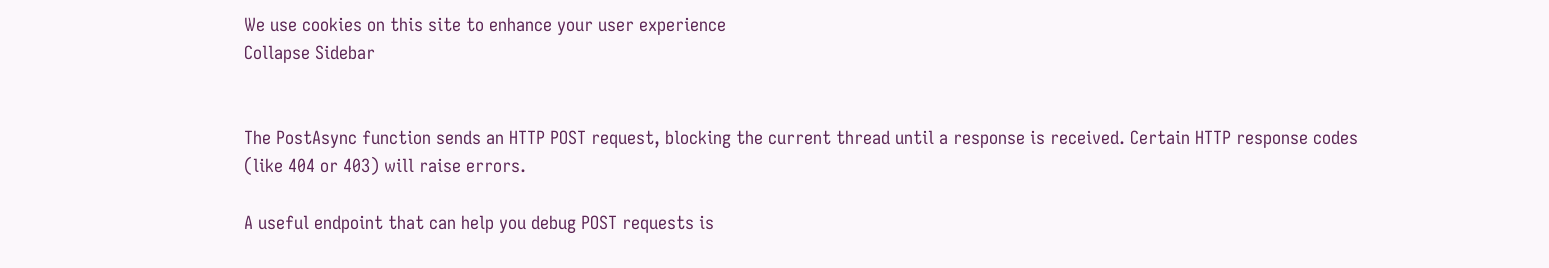We use cookies on this site to enhance your user experience
Collapse Sidebar


The PostAsync function sends an HTTP POST request, blocking the current thread until a response is received. Certain HTTP response codes (like 404 or 403) will raise errors.

A useful endpoint that can help you debug POST requests is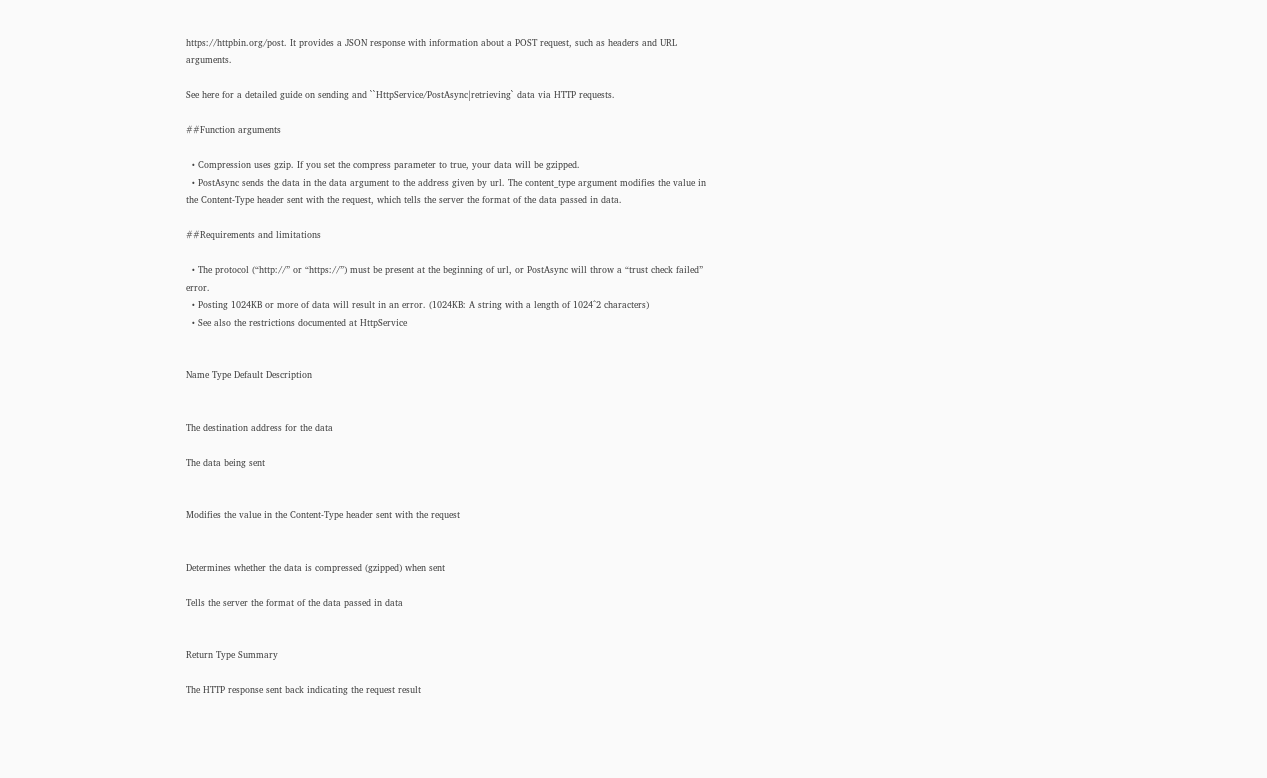https://httpbin.org/post. It provides a JSON response with information about a POST request, such as headers and URL arguments.

See here for a detailed guide on sending and ``HttpService/PostAsync|retrieving` data via HTTP requests.

##Function arguments

  • Compression uses gzip. If you set the compress parameter to true, your data will be gzipped.
  • PostAsync sends the data in the data argument to the address given by url. The content_type argument modifies the value in the Content-Type header sent with the request, which tells the server the format of the data passed in data.

##Requirements and limitations

  • The protocol (“http://” or “https://”) must be present at the beginning of url, or PostAsync will throw a “trust check failed” error.
  • Posting 1024KB or more of data will result in an error. (1024KB: A string with a length of 1024^2 characters)
  • See also the restrictions documented at HttpService


Name Type Default Description


The destination address for the data

The data being sent


Modifies the value in the Content-Type header sent with the request


Determines whether the data is compressed (gzipped) when sent

Tells the server the format of the data passed in data


Return Type Summary

The HTTP response sent back indicating the request result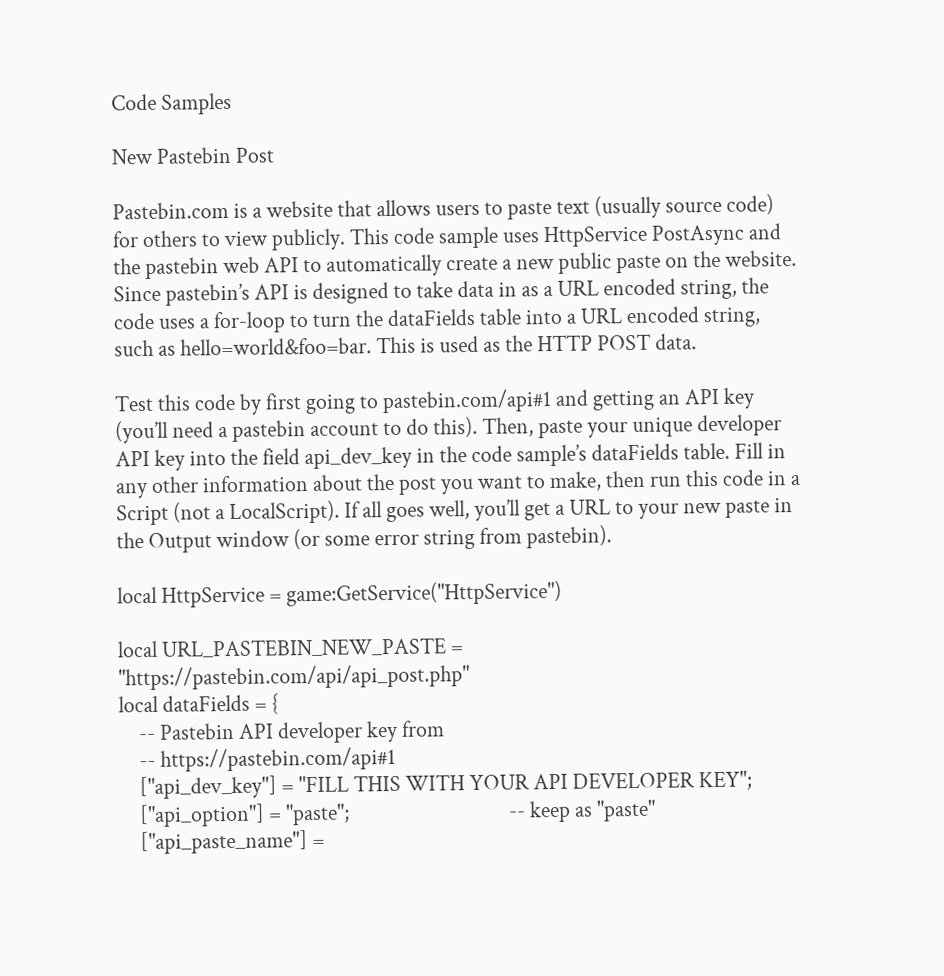Code Samples

New Pastebin Post

Pastebin.com is a website that allows users to paste text (usually source code) for others to view publicly. This code sample uses HttpService PostAsync and the pastebin web API to automatically create a new public paste on the website. Since pastebin’s API is designed to take data in as a URL encoded string, the code uses a for-loop to turn the dataFields table into a URL encoded string, such as hello=world&foo=bar. This is used as the HTTP POST data.

Test this code by first going to pastebin.com/api#1 and getting an API key (you’ll need a pastebin account to do this). Then, paste your unique developer API key into the field api_dev_key in the code sample’s dataFields table. Fill in any other information about the post you want to make, then run this code in a Script (not a LocalScript). If all goes well, you’ll get a URL to your new paste in the Output window (or some error string from pastebin).

local HttpService = game:GetService("HttpService")

local URL_PASTEBIN_NEW_PASTE = "https://pastebin.com/api/api_post.php"
local dataFields = {
    -- Pastebin API developer key from
    -- https://pastebin.com/api#1
    ["api_dev_key"] = "FILL THIS WITH YOUR API DEVELOPER KEY";
    ["api_option"] = "paste";                                -- keep as "paste"
    ["api_paste_name"] =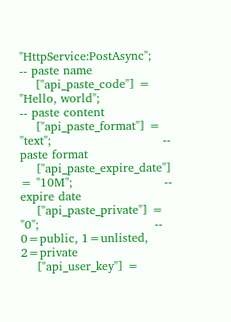"HttpService:PostAsync";            -- paste name
    ["api_paste_code"] = "Hello, world";                     -- paste content
    ["api_paste_format"] = "text";                            -- paste format
    ["api_paste_expire_date"] = "10M";                       -- expire date
    ["api_paste_private"] = "0";                             -- 0=public, 1=unlisted, 2=private
    ["api_user_key"] =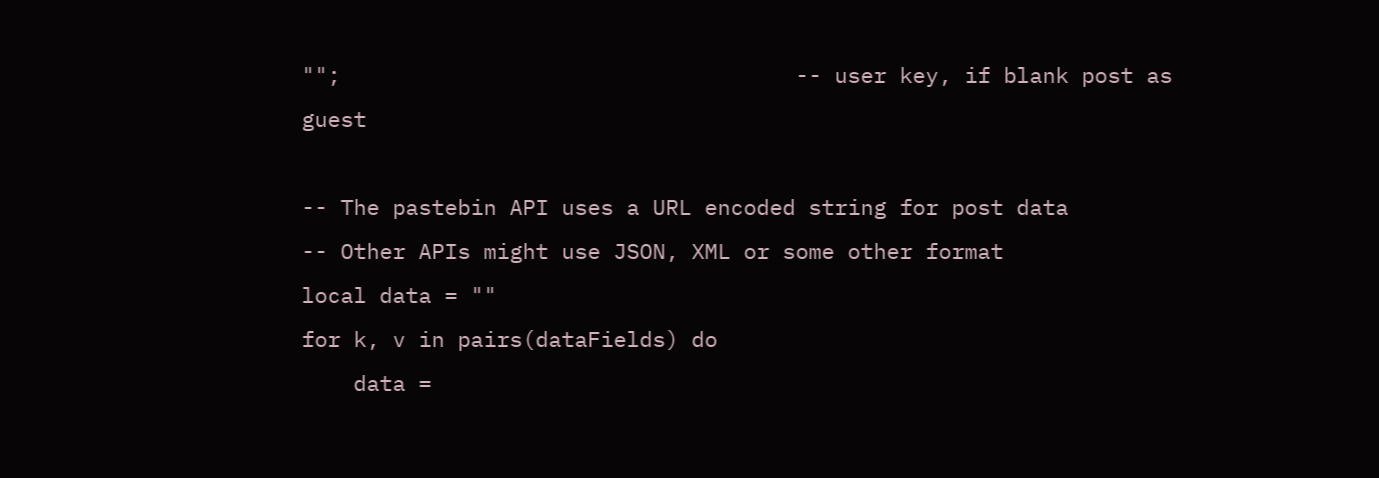"";                                   -- user key, if blank post as guest

-- The pastebin API uses a URL encoded string for post data
-- Other APIs might use JSON, XML or some other format
local data = ""
for k, v in pairs(dataFields) do
    data =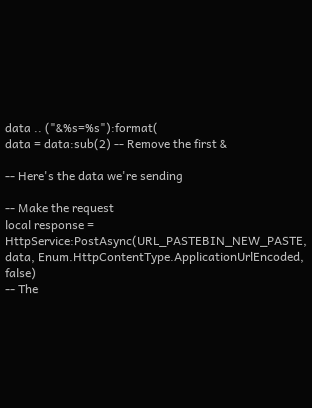data .. ("&%s=%s"):format(
data = data:sub(2) -- Remove the first &

-- Here's the data we're sending

-- Make the request
local response = HttpService:PostAsync(URL_PASTEBIN_NEW_PASTE, data, Enum.HttpContentType.ApplicationUrlEncoded, false)
-- The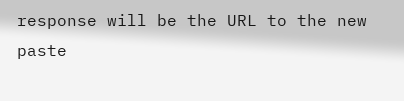response will be the URL to the new paste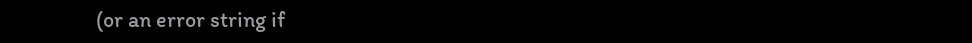(or an error string if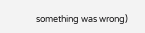something was wrong)